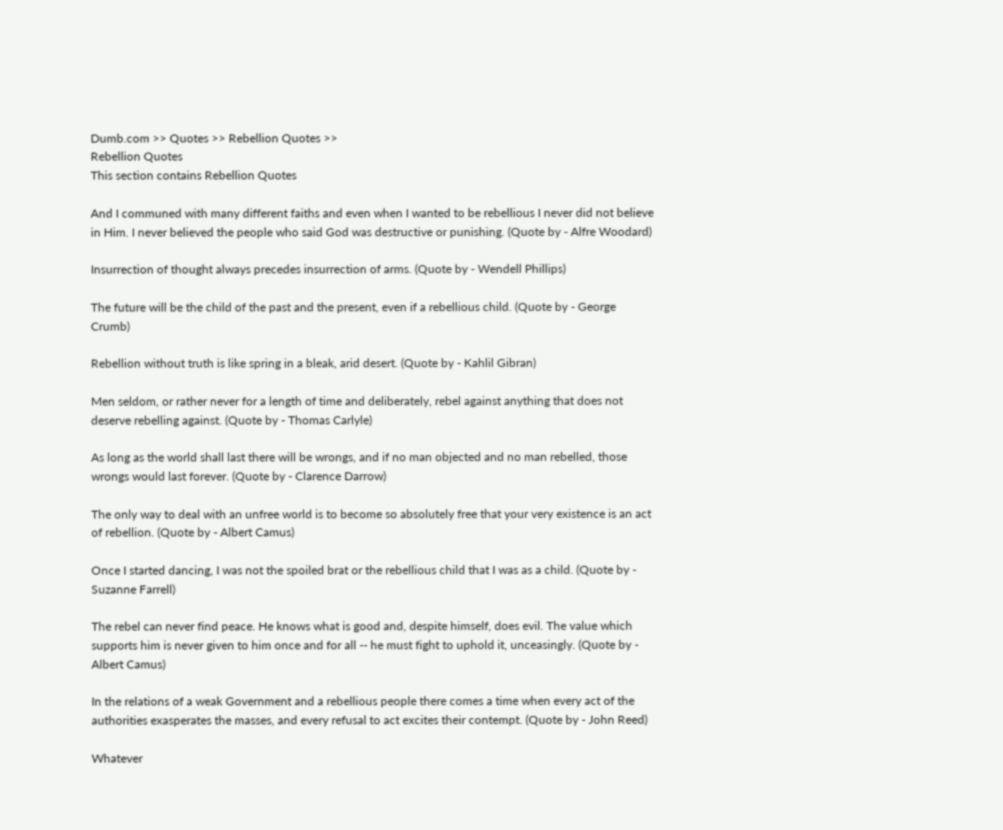Dumb.com >> Quotes >> Rebellion Quotes >>
Rebellion Quotes
This section contains Rebellion Quotes

And I communed with many different faiths and even when I wanted to be rebellious I never did not believe in Him. I never believed the people who said God was destructive or punishing. (Quote by - Alfre Woodard)

Insurrection of thought always precedes insurrection of arms. (Quote by - Wendell Phillips)

The future will be the child of the past and the present, even if a rebellious child. (Quote by - George Crumb)

Rebellion without truth is like spring in a bleak, arid desert. (Quote by - Kahlil Gibran)

Men seldom, or rather never for a length of time and deliberately, rebel against anything that does not deserve rebelling against. (Quote by - Thomas Carlyle)

As long as the world shall last there will be wrongs, and if no man objected and no man rebelled, those wrongs would last forever. (Quote by - Clarence Darrow)

The only way to deal with an unfree world is to become so absolutely free that your very existence is an act of rebellion. (Quote by - Albert Camus)

Once I started dancing, I was not the spoiled brat or the rebellious child that I was as a child. (Quote by - Suzanne Farrell)

The rebel can never find peace. He knows what is good and, despite himself, does evil. The value which supports him is never given to him once and for all -- he must fight to uphold it, unceasingly. (Quote by - Albert Camus)

In the relations of a weak Government and a rebellious people there comes a time when every act of the authorities exasperates the masses, and every refusal to act excites their contempt. (Quote by - John Reed)

Whatever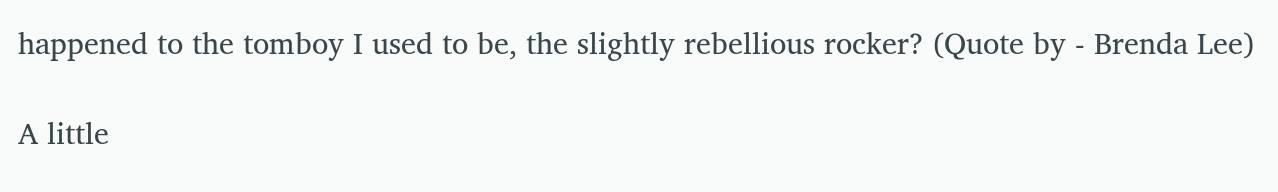happened to the tomboy I used to be, the slightly rebellious rocker? (Quote by - Brenda Lee)

A little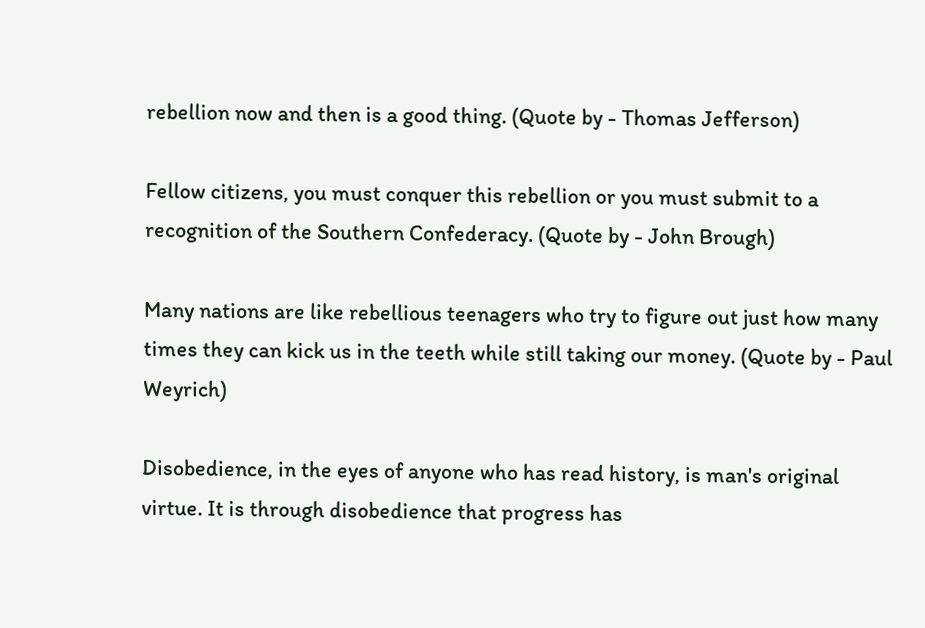rebellion now and then is a good thing. (Quote by - Thomas Jefferson)

Fellow citizens, you must conquer this rebellion or you must submit to a recognition of the Southern Confederacy. (Quote by - John Brough)

Many nations are like rebellious teenagers who try to figure out just how many times they can kick us in the teeth while still taking our money. (Quote by - Paul Weyrich)

Disobedience, in the eyes of anyone who has read history, is man's original virtue. It is through disobedience that progress has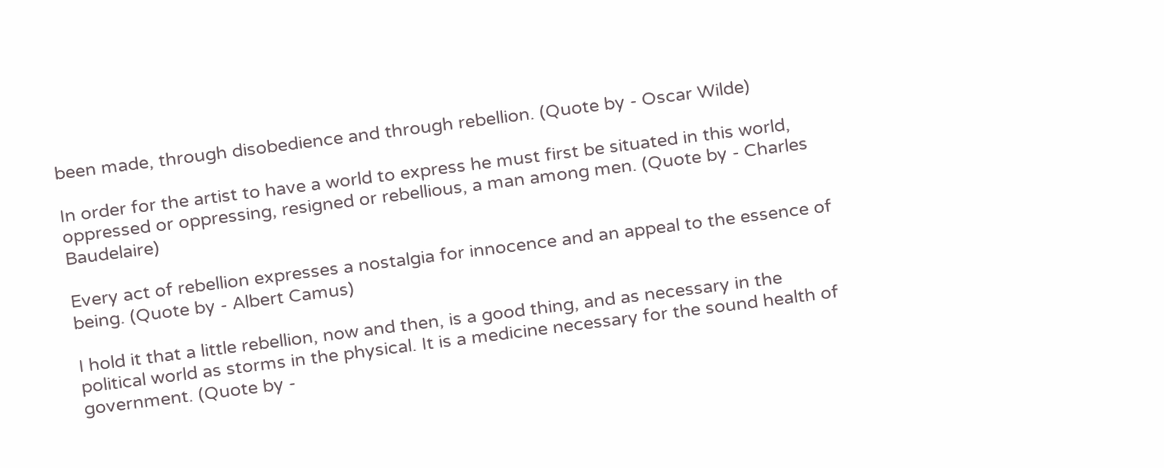been made, through disobedience and through rebellion. (Quote by - Oscar Wilde)

In order for the artist to have a world to express he must first be situated in this world, oppressed or oppressing, resigned or rebellious, a man among men. (Quote by - Charles Baudelaire)

Every act of rebellion expresses a nostalgia for innocence and an appeal to the essence of being. (Quote by - Albert Camus)

I hold it that a little rebellion, now and then, is a good thing, and as necessary in the political world as storms in the physical. It is a medicine necessary for the sound health of government. (Quote by -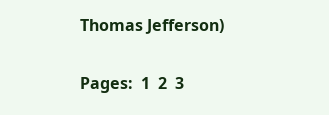Thomas Jefferson)

Pages:  1  2  3